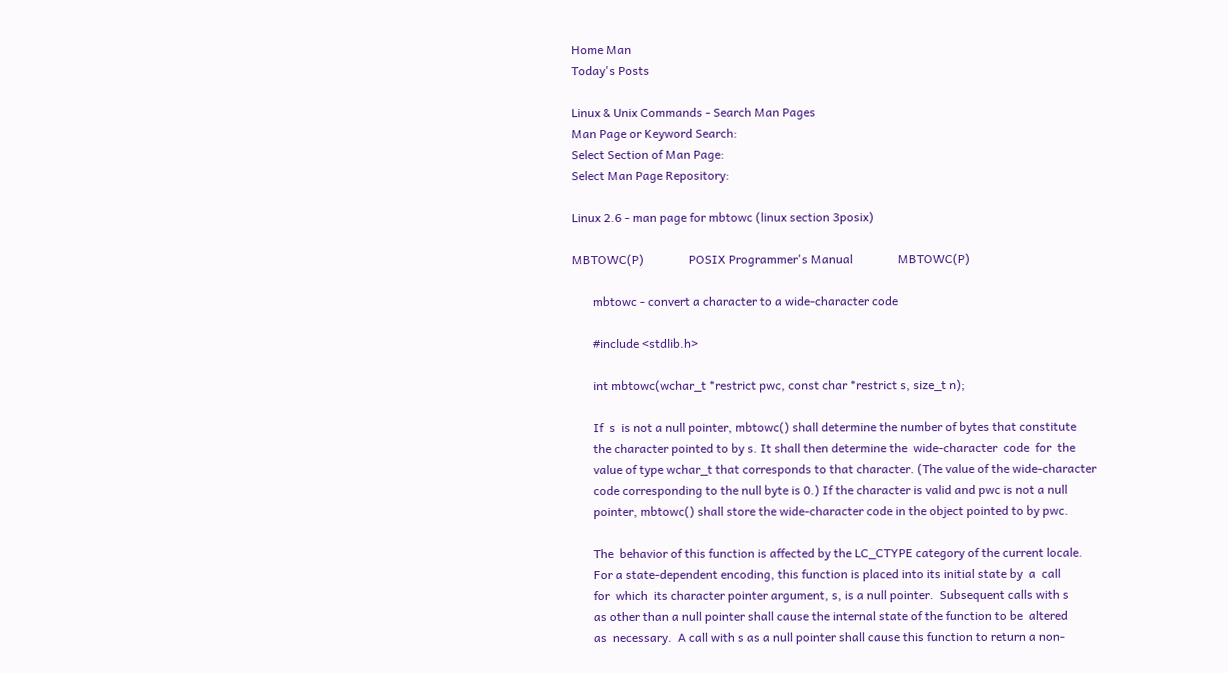Home Man
Today's Posts

Linux & Unix Commands - Search Man Pages
Man Page or Keyword Search:
Select Section of Man Page:
Select Man Page Repository:

Linux 2.6 - man page for mbtowc (linux section 3posix)

MBTOWC(P)               POSIX Programmer's Manual               MBTOWC(P)

       mbtowc - convert a character to a wide-character code

       #include <stdlib.h>

       int mbtowc(wchar_t *restrict pwc, const char *restrict s, size_t n);

       If  s  is not a null pointer, mbtowc() shall determine the number of bytes that constitute
       the character pointed to by s. It shall then determine the  wide-character  code  for  the
       value of type wchar_t that corresponds to that character. (The value of the wide-character
       code corresponding to the null byte is 0.) If the character is valid and pwc is not a null
       pointer, mbtowc() shall store the wide-character code in the object pointed to by pwc.

       The  behavior of this function is affected by the LC_CTYPE category of the current locale.
       For a state-dependent encoding, this function is placed into its initial state by  a  call
       for  which  its character pointer argument, s, is a null pointer.  Subsequent calls with s
       as other than a null pointer shall cause the internal state of the function to be  altered
       as  necessary.  A call with s as a null pointer shall cause this function to return a non-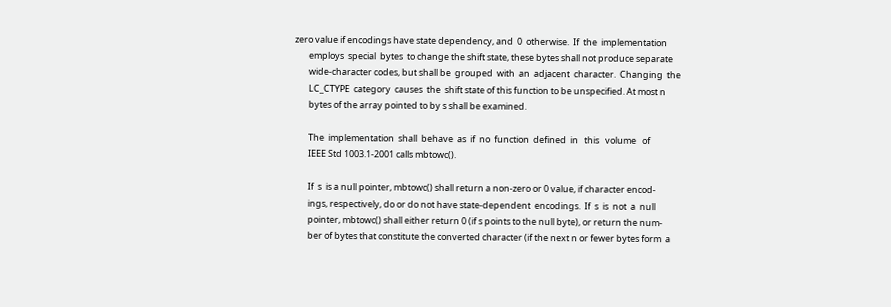zero value if encodings have state dependency, and  0  otherwise.  If  the  implementation
       employs  special  bytes  to change the shift state, these bytes shall not produce separate
       wide-character codes, but shall be  grouped  with  an  adjacent  character.  Changing  the
       LC_CTYPE  category  causes  the  shift state of this function to be unspecified. At most n
       bytes of the array pointed to by s shall be examined.

       The  implementation  shall  behave  as  if  no  function  defined  in   this   volume   of
       IEEE Std 1003.1-2001 calls mbtowc().

       If  s  is a null pointer, mbtowc() shall return a non-zero or 0 value, if character encod-
       ings, respectively, do or do not have state-dependent  encodings.  If  s  is  not  a  null
       pointer, mbtowc() shall either return 0 (if s points to the null byte), or return the num-
       ber of bytes that constitute the converted character (if the next n or fewer bytes form  a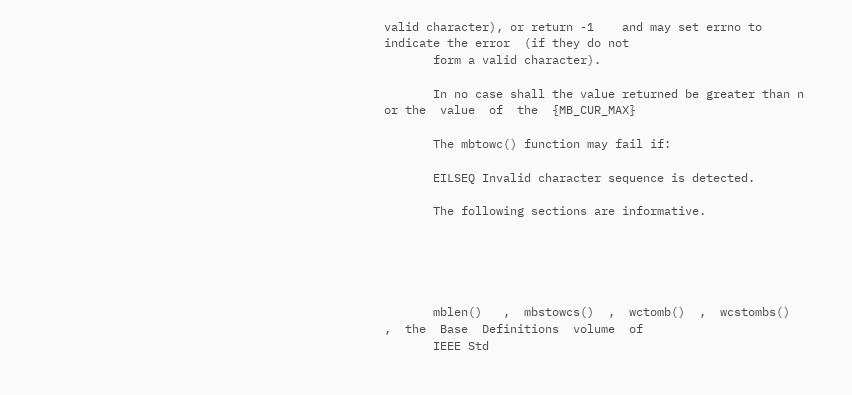valid character), or return -1    and may set errno to indicate the error  (if they do not
       form a valid character).

       In no case shall the value returned be greater than n or the  value  of  the  {MB_CUR_MAX}

       The mbtowc() function may fail if:

       EILSEQ Invalid character sequence is detected.

       The following sections are informative.





       mblen()   ,  mbstowcs()  ,  wctomb()  ,  wcstombs()  ,  the  Base  Definitions  volume  of
       IEEE Std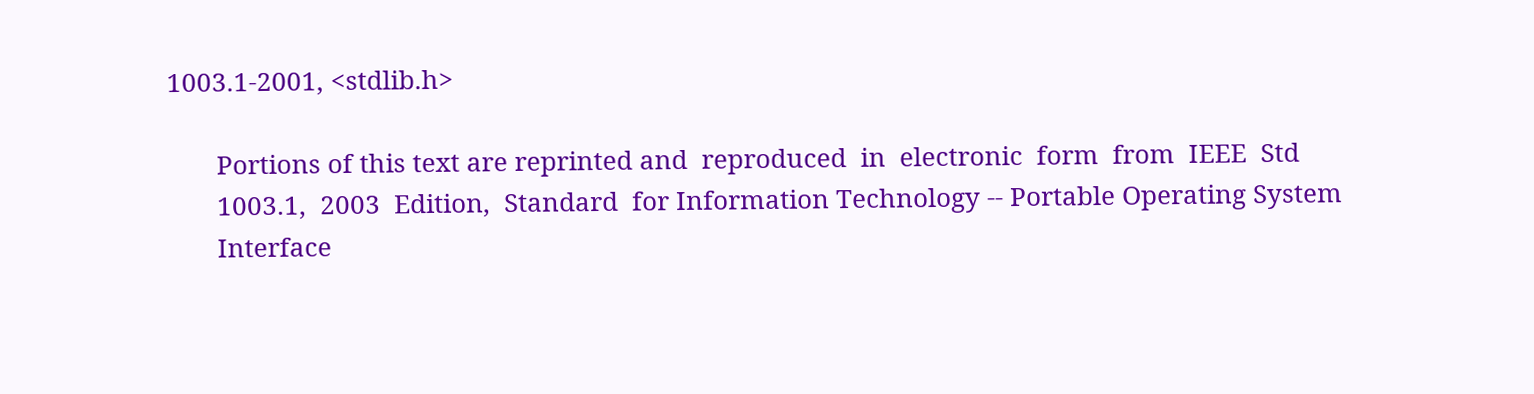1003.1-2001, <stdlib.h>

       Portions of this text are reprinted and  reproduced  in  electronic  form  from  IEEE  Std
       1003.1,  2003  Edition,  Standard  for Information Technology -- Portable Operating System
       Interface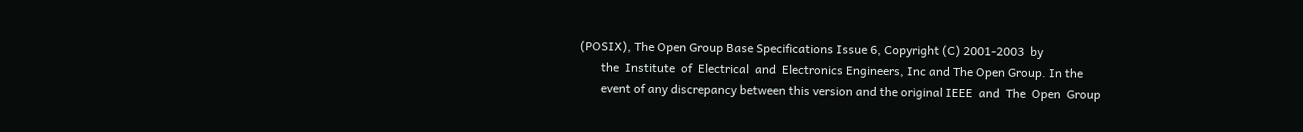(POSIX), The Open Group Base Specifications Issue 6, Copyright (C) 2001-2003  by
       the  Institute  of  Electrical  and  Electronics Engineers, Inc and The Open Group. In the
       event of any discrepancy between this version and the original IEEE  and  The  Open  Group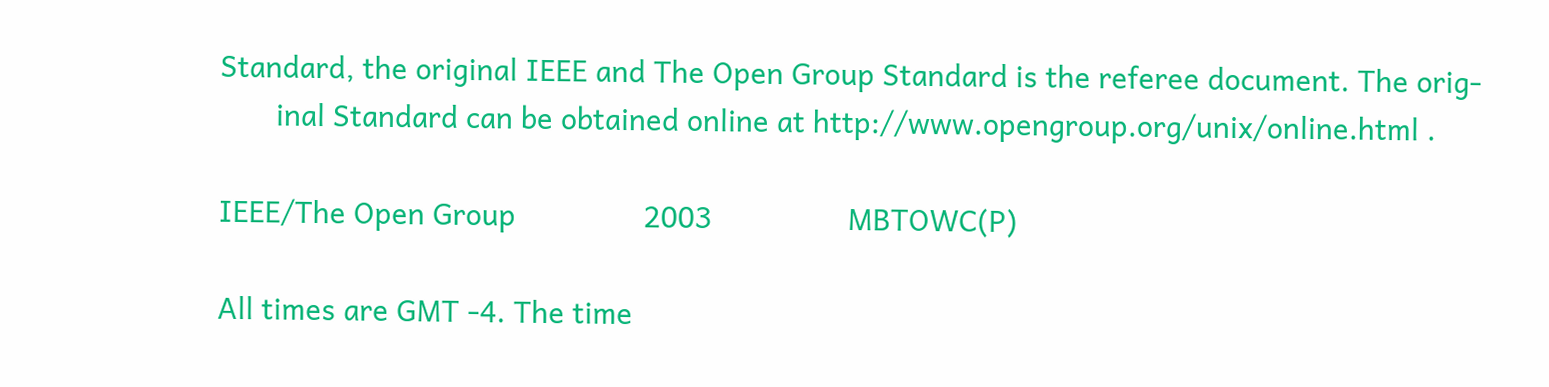Standard, the original IEEE and The Open Group Standard is the referee document. The orig-
       inal Standard can be obtained online at http://www.opengroup.org/unix/online.html .

IEEE/The Open Group                2003                 MBTOWC(P)

All times are GMT -4. The time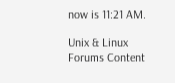now is 11:21 AM.

Unix & Linux Forums Content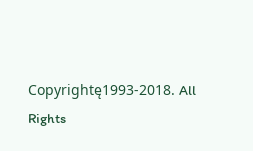Copyrightę1993-2018. All Rights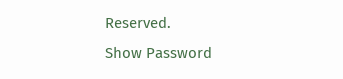Reserved.
Show Password